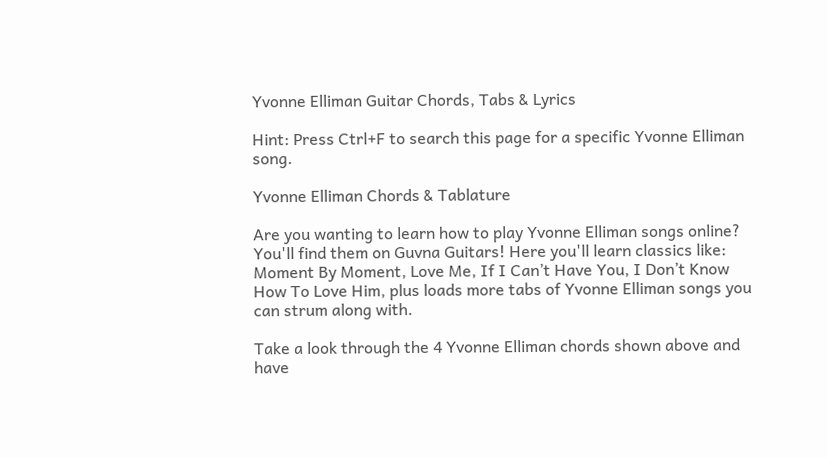Yvonne Elliman Guitar Chords, Tabs & Lyrics

Hint: Press Ctrl+F to search this page for a specific Yvonne Elliman song.

Yvonne Elliman Chords & Tablature

Are you wanting to learn how to play Yvonne Elliman songs online? You'll find them on Guvna Guitars! Here you'll learn classics like: Moment By Moment, Love Me, If I Can’t Have You, I Don’t Know How To Love Him, plus loads more tabs of Yvonne Elliman songs you can strum along with.

Take a look through the 4 Yvonne Elliman chords shown above and have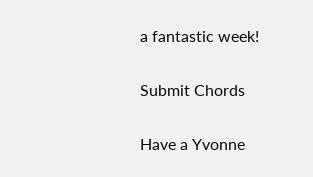a fantastic week!

Submit Chords

Have a Yvonne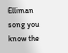Elliman song you know the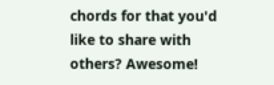chords for that you'd like to share with others? Awesome!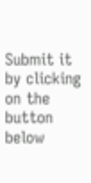Submit it by clicking on the button below